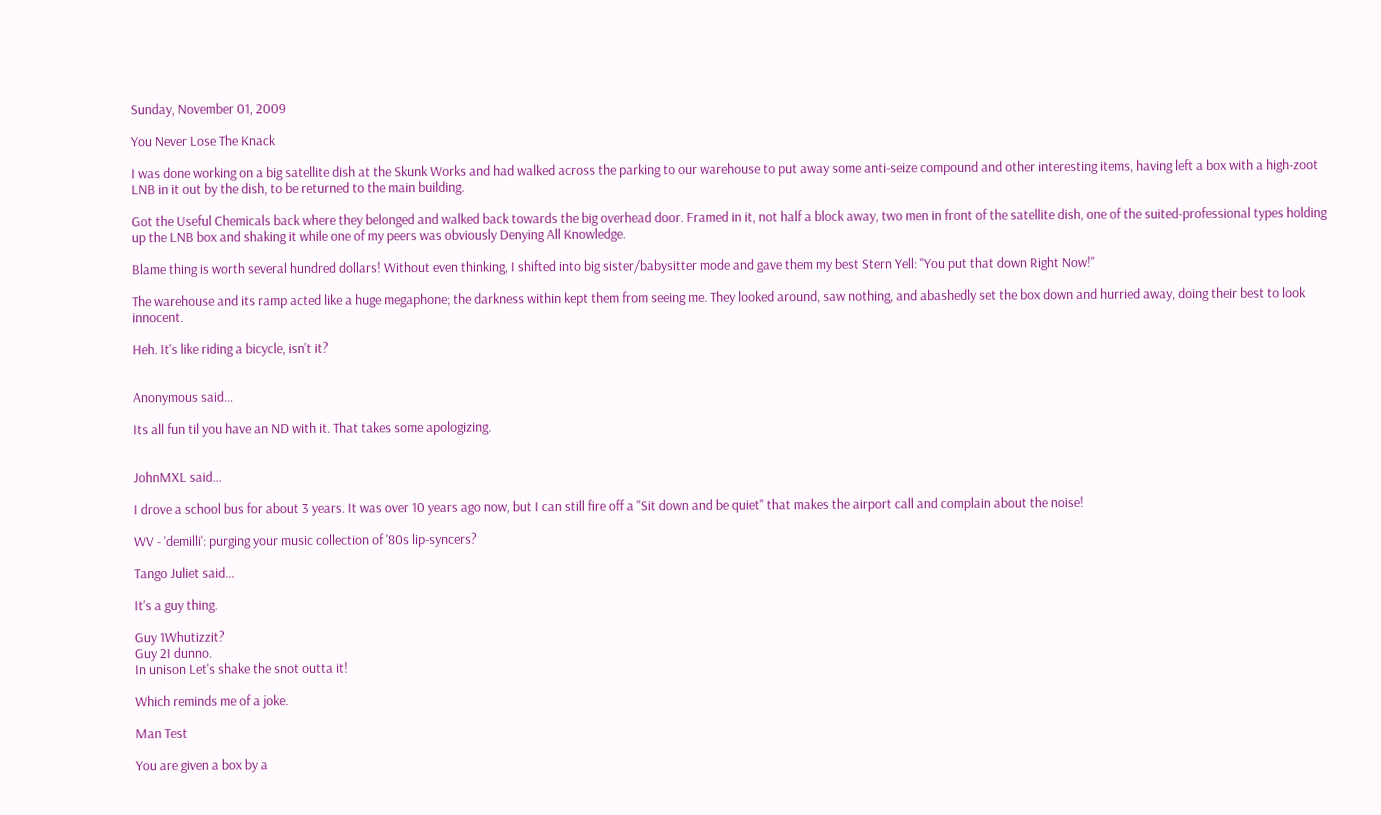Sunday, November 01, 2009

You Never Lose The Knack

I was done working on a big satellite dish at the Skunk Works and had walked across the parking to our warehouse to put away some anti-seize compound and other interesting items, having left a box with a high-zoot LNB in it out by the dish, to be returned to the main building.

Got the Useful Chemicals back where they belonged and walked back towards the big overhead door. Framed in it, not half a block away, two men in front of the satellite dish, one of the suited-professional types holding up the LNB box and shaking it while one of my peers was obviously Denying All Knowledge.

Blame thing is worth several hundred dollars! Without even thinking, I shifted into big sister/babysitter mode and gave them my best Stern Yell: "You put that down Right Now!"

The warehouse and its ramp acted like a huge megaphone; the darkness within kept them from seeing me. They looked around, saw nothing, and abashedly set the box down and hurried away, doing their best to look innocent.

Heh. It's like riding a bicycle, isn't it?


Anonymous said...

Its all fun til you have an ND with it. That takes some apologizing.


JohnMXL said...

I drove a school bus for about 3 years. It was over 10 years ago now, but I can still fire off a "Sit down and be quiet" that makes the airport call and complain about the noise!

WV - 'demilli': purging your music collection of '80s lip-syncers?

Tango Juliet said...

It's a guy thing.

Guy 1Whutizzit?
Guy 2I dunno.
In unison Let's shake the snot outta it!

Which reminds me of a joke.

Man Test

You are given a box by a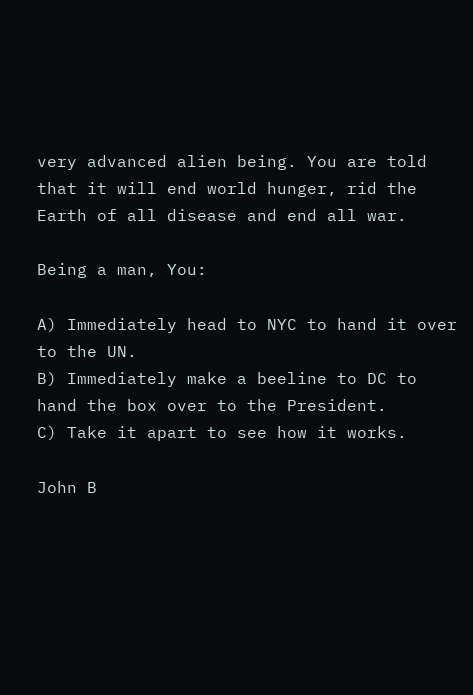very advanced alien being. You are told that it will end world hunger, rid the Earth of all disease and end all war.

Being a man, You:

A) Immediately head to NYC to hand it over to the UN.
B) Immediately make a beeline to DC to hand the box over to the President.
C) Take it apart to see how it works.

John B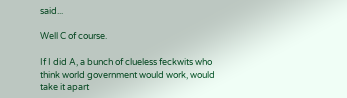said...

Well C of course.

If I did A, a bunch of clueless feckwits who think world government would work, would take it apart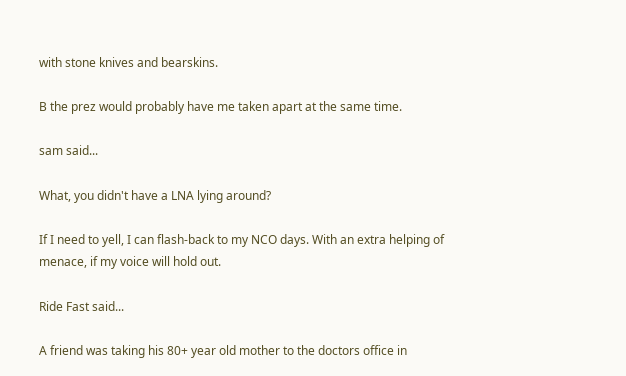with stone knives and bearskins.

B the prez would probably have me taken apart at the same time.

sam said...

What, you didn't have a LNA lying around?

If I need to yell, I can flash-back to my NCO days. With an extra helping of menace, if my voice will hold out.

Ride Fast said...

A friend was taking his 80+ year old mother to the doctors office in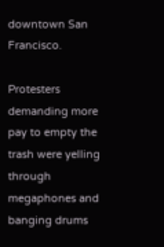downtown San Francisco.

Protesters demanding more pay to empty the trash were yelling through megaphones and banging drums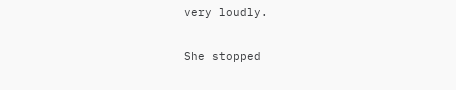very loudly.

She stopped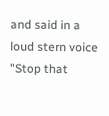and said in a loud stern voice "Stop that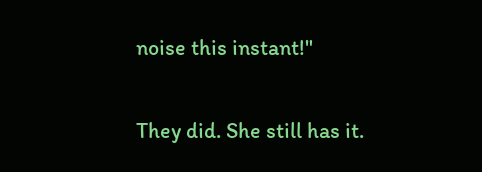noise this instant!"

They did. She still has it.